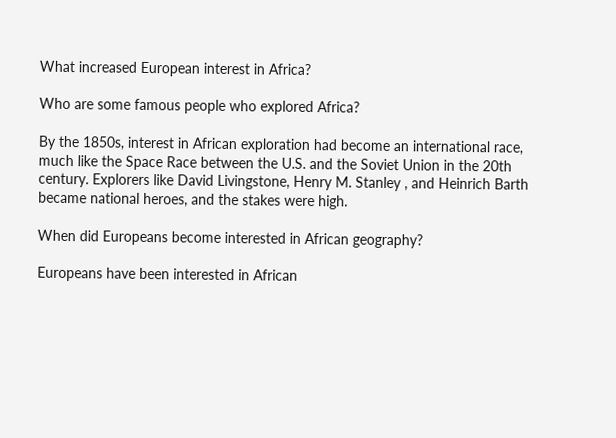What increased European interest in Africa?

Who are some famous people who explored Africa?

By the 1850s, interest in African exploration had become an international race, much like the Space Race between the U.S. and the Soviet Union in the 20th century. Explorers like David Livingstone, Henry M. Stanley , and Heinrich Barth became national heroes, and the stakes were high.

When did Europeans become interested in African geography?

Europeans have been interested in African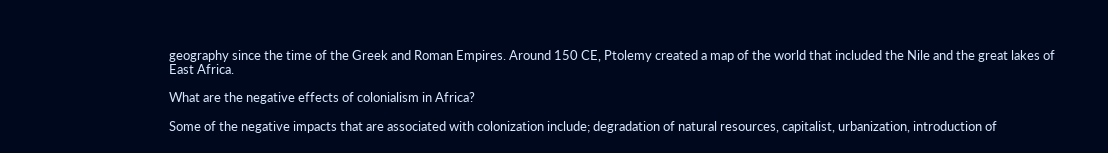geography since the time of the Greek and Roman Empires. Around 150 CE, Ptolemy created a map of the world that included the Nile and the great lakes of East Africa.

What are the negative effects of colonialism in Africa?

Some of the negative impacts that are associated with colonization include; degradation of natural resources, capitalist, urbanization, introduction of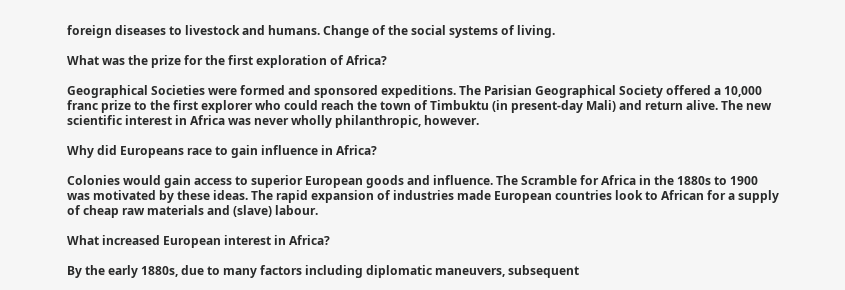foreign diseases to livestock and humans. Change of the social systems of living.

What was the prize for the first exploration of Africa?

Geographical Societies were formed and sponsored expeditions. The Parisian Geographical Society offered a 10,000 franc prize to the first explorer who could reach the town of Timbuktu (in present-day Mali) and return alive. The new scientific interest in Africa was never wholly philanthropic, however.

Why did Europeans race to gain influence in Africa?

Colonies would gain access to superior European goods and influence. The Scramble for Africa in the 1880s to 1900 was motivated by these ideas. The rapid expansion of industries made European countries look to African for a supply of cheap raw materials and (slave) labour.

What increased European interest in Africa?

By the early 1880s, due to many factors including diplomatic maneuvers, subsequent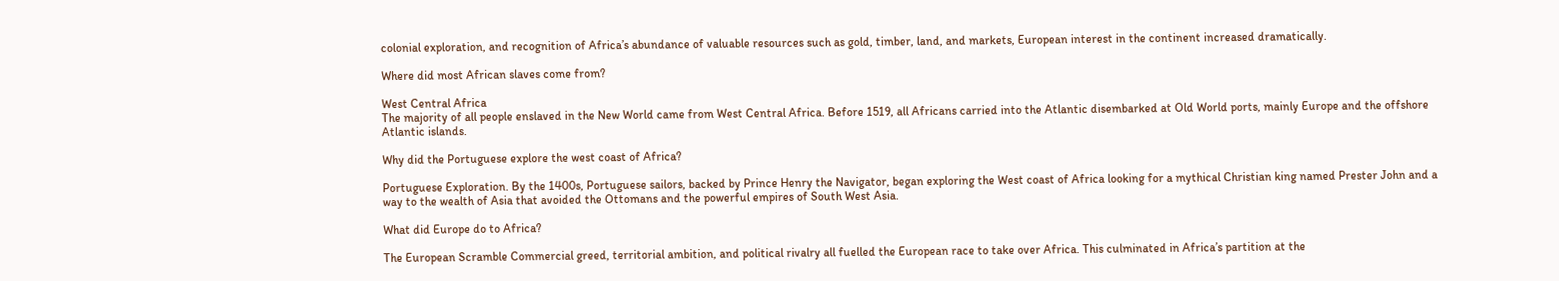colonial exploration, and recognition of Africa’s abundance of valuable resources such as gold, timber, land, and markets, European interest in the continent increased dramatically.

Where did most African slaves come from?

West Central Africa
The majority of all people enslaved in the New World came from West Central Africa. Before 1519, all Africans carried into the Atlantic disembarked at Old World ports, mainly Europe and the offshore Atlantic islands.

Why did the Portuguese explore the west coast of Africa?

Portuguese Exploration. By the 1400s, Portuguese sailors, backed by Prince Henry the Navigator, began exploring the West coast of Africa looking for a mythical Christian king named Prester John and a way to the wealth of Asia that avoided the Ottomans and the powerful empires of South West Asia.

What did Europe do to Africa?

The European Scramble Commercial greed, territorial ambition, and political rivalry all fuelled the European race to take over Africa. This culminated in Africa’s partition at the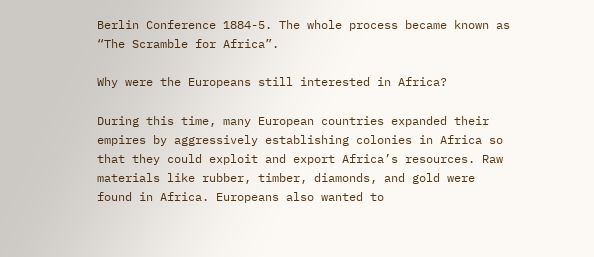Berlin Conference 1884-5. The whole process became known as “The Scramble for Africa”.

Why were the Europeans still interested in Africa?

During this time, many European countries expanded their empires by aggressively establishing colonies in Africa so that they could exploit and export Africa’s resources. Raw materials like rubber, timber, diamonds, and gold were found in Africa. Europeans also wanted to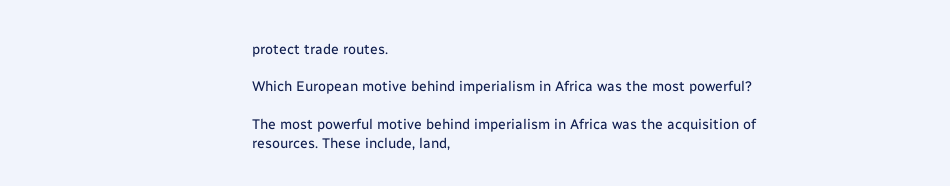protect trade routes.

Which European motive behind imperialism in Africa was the most powerful?

The most powerful motive behind imperialism in Africa was the acquisition of resources. These include, land,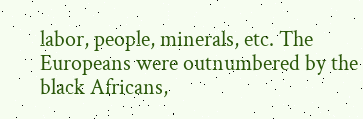labor, people, minerals, etc. The Europeans were outnumbered by the black Africans,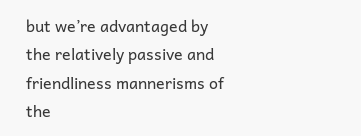but we’re advantaged by the relatively passive and friendliness mannerisms of the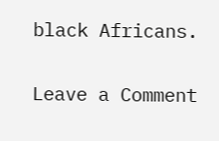black Africans.

Leave a Comment